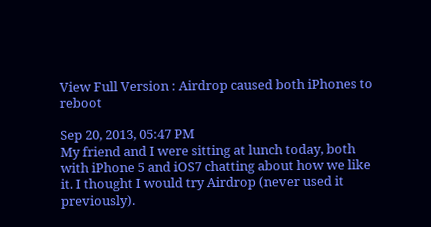View Full Version : Airdrop caused both iPhones to reboot

Sep 20, 2013, 05:47 PM
My friend and I were sitting at lunch today, both with iPhone 5 and iOS7 chatting about how we like it. I thought I would try Airdrop (never used it previously).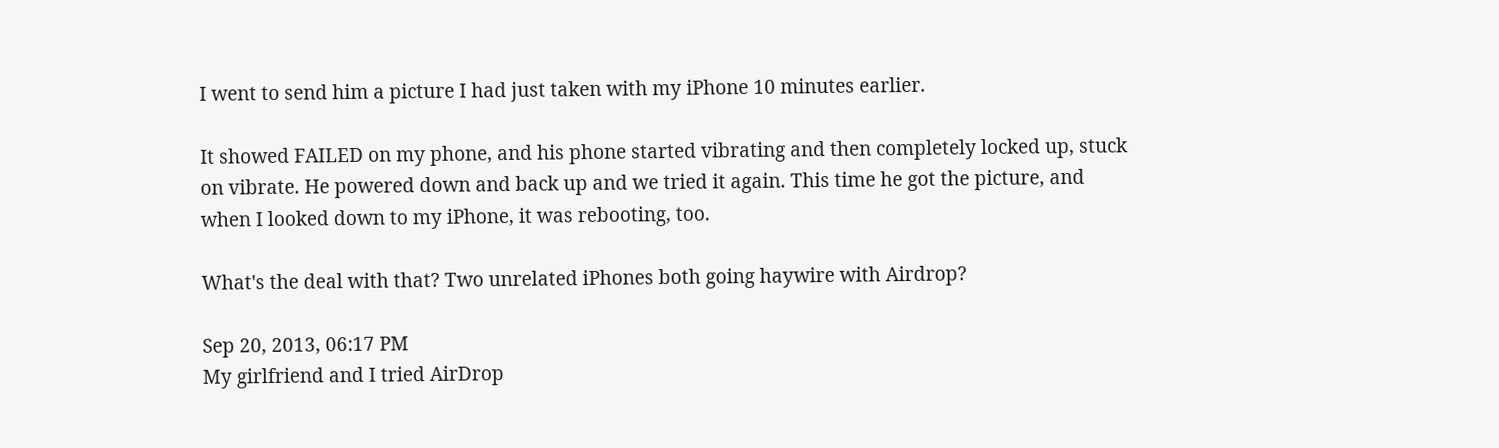I went to send him a picture I had just taken with my iPhone 10 minutes earlier.

It showed FAILED on my phone, and his phone started vibrating and then completely locked up, stuck on vibrate. He powered down and back up and we tried it again. This time he got the picture, and when I looked down to my iPhone, it was rebooting, too.

What's the deal with that? Two unrelated iPhones both going haywire with Airdrop?

Sep 20, 2013, 06:17 PM
My girlfriend and I tried AirDrop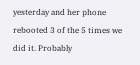yesterday and her phone rebooted 3 of the 5 times we did it. Probably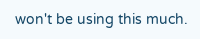won't be using this much.